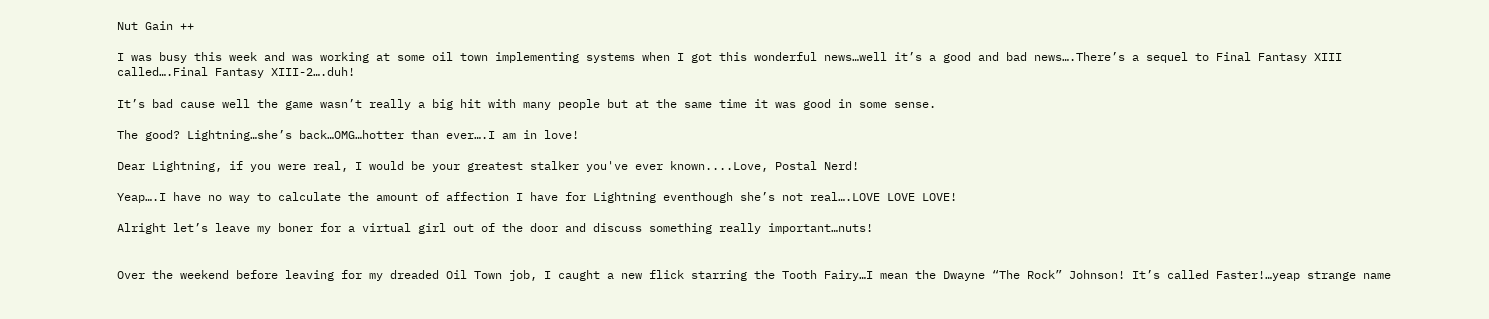Nut Gain ++

I was busy this week and was working at some oil town implementing systems when I got this wonderful news…well it’s a good and bad news….There’s a sequel to Final Fantasy XIII called….Final Fantasy XIII-2….duh!

It’s bad cause well the game wasn’t really a big hit with many people but at the same time it was good in some sense.

The good? Lightning…she’s back…OMG…hotter than ever….I am in love!

Dear Lightning, if you were real, I would be your greatest stalker you've ever known....Love, Postal Nerd!

Yeap….I have no way to calculate the amount of affection I have for Lightning eventhough she’s not real….LOVE LOVE LOVE!

Alright let’s leave my boner for a virtual girl out of the door and discuss something really important…nuts!


Over the weekend before leaving for my dreaded Oil Town job, I caught a new flick starring the Tooth Fairy…I mean the Dwayne “The Rock” Johnson! It’s called Faster!…yeap strange name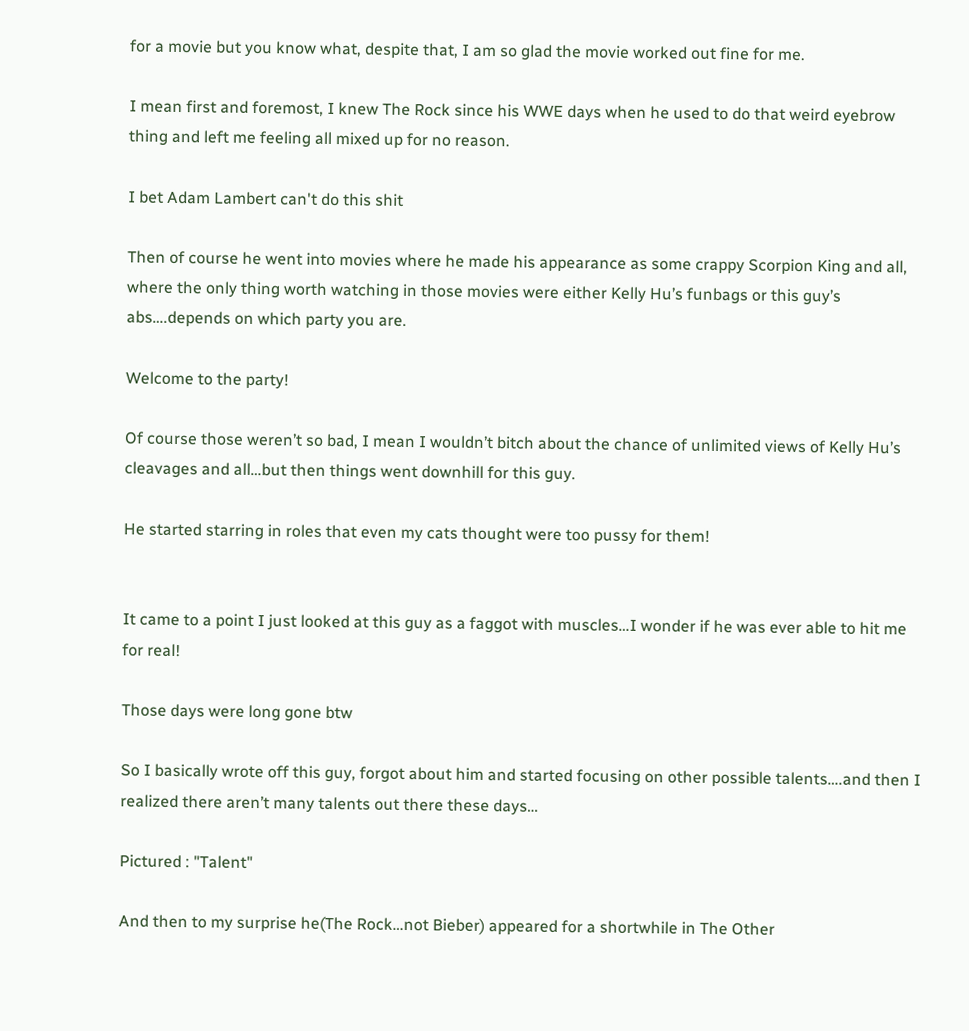for a movie but you know what, despite that, I am so glad the movie worked out fine for me.

I mean first and foremost, I knew The Rock since his WWE days when he used to do that weird eyebrow thing and left me feeling all mixed up for no reason.

I bet Adam Lambert can't do this shit

Then of course he went into movies where he made his appearance as some crappy Scorpion King and all, where the only thing worth watching in those movies were either Kelly Hu’s funbags or this guy’s abs….depends on which party you are.

Welcome to the party!

Of course those weren’t so bad, I mean I wouldn’t bitch about the chance of unlimited views of Kelly Hu’s cleavages and all…but then things went downhill for this guy.

He started starring in roles that even my cats thought were too pussy for them!


It came to a point I just looked at this guy as a faggot with muscles…I wonder if he was ever able to hit me for real!

Those days were long gone btw

So I basically wrote off this guy, forgot about him and started focusing on other possible talents….and then I realized there aren’t many talents out there these days…

Pictured : "Talent"

And then to my surprise he(The Rock…not Bieber) appeared for a shortwhile in The Other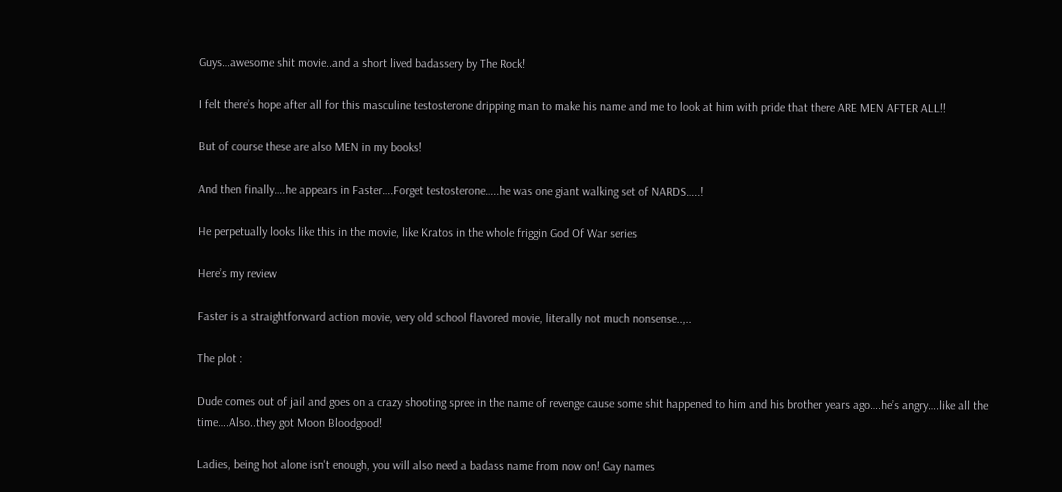Guys…awesome shit movie..and a short lived badassery by The Rock!

I felt there’s hope after all for this masculine testosterone dripping man to make his name and me to look at him with pride that there ARE MEN AFTER ALL!!

But of course these are also MEN in my books!

And then finally….he appears in Faster….Forget testosterone…..he was one giant walking set of NARDS…..!

He perpetually looks like this in the movie, like Kratos in the whole friggin God Of War series

Here’s my review

Faster is a straightforward action movie, very old school flavored movie, literally not much nonsense..,..

The plot :

Dude comes out of jail and goes on a crazy shooting spree in the name of revenge cause some shit happened to him and his brother years ago….he’s angry….like all the time….Also..they got Moon Bloodgood!

Ladies, being hot alone isn't enough, you will also need a badass name from now on! Gay names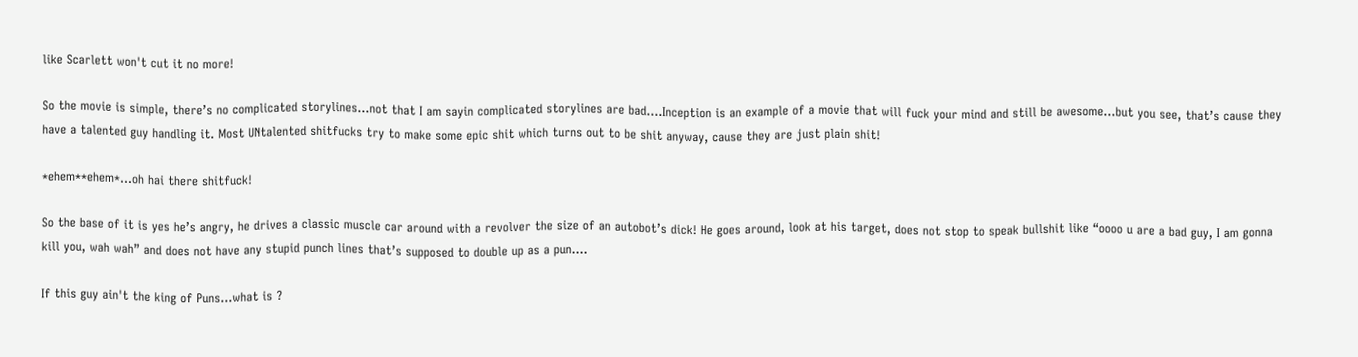like Scarlett won't cut it no more!

So the movie is simple, there’s no complicated storylines…not that I am sayin complicated storylines are bad….Inception is an example of a movie that will fuck your mind and still be awesome…but you see, that’s cause they have a talented guy handling it. Most UNtalented shitfucks try to make some epic shit which turns out to be shit anyway, cause they are just plain shit!

*ehem**ehem*...oh hai there shitfuck!

So the base of it is yes he’s angry, he drives a classic muscle car around with a revolver the size of an autobot’s dick! He goes around, look at his target, does not stop to speak bullshit like “oooo u are a bad guy, I am gonna kill you, wah wah” and does not have any stupid punch lines that’s supposed to double up as a pun….

If this guy ain't the king of Puns...what is ?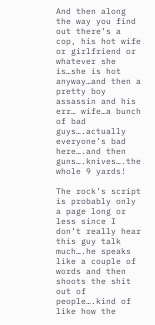And then along the way you find out there’s a cop, his hot wife or girlfriend or whatever she is…she is hot anyway…and then a pretty boy assassin and his err… wife…a bunch of bad guys….actually everyone’s bad here….and then guns….knives….the whole 9 yards!

The rock’s script is probably only a page long or less since I don’t really hear this guy talk much….he speaks like a couple of words and then shoots the shit out of people….kind of like how the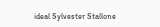ideal Sylvester Stallone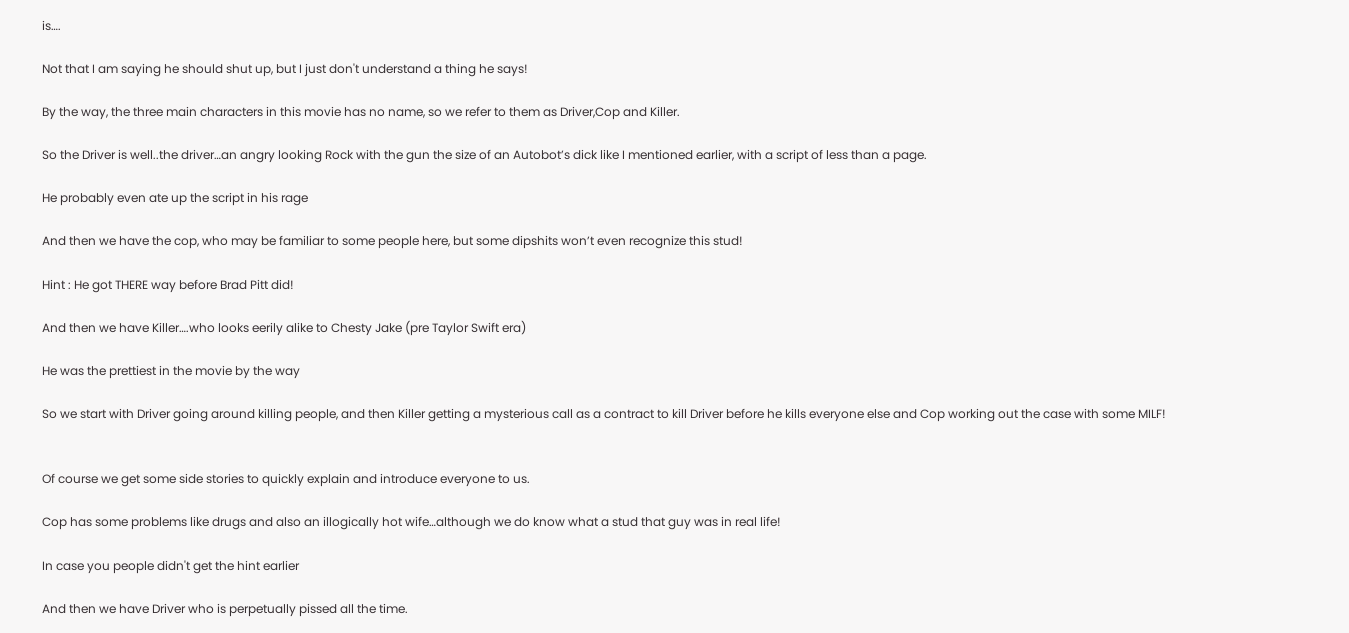is….

Not that I am saying he should shut up, but I just don't understand a thing he says!

By the way, the three main characters in this movie has no name, so we refer to them as Driver,Cop and Killer.

So the Driver is well..the driver…an angry looking Rock with the gun the size of an Autobot’s dick like I mentioned earlier, with a script of less than a page.

He probably even ate up the script in his rage

And then we have the cop, who may be familiar to some people here, but some dipshits won’t even recognize this stud!

Hint : He got THERE way before Brad Pitt did!

And then we have Killer….who looks eerily alike to Chesty Jake (pre Taylor Swift era)

He was the prettiest in the movie by the way

So we start with Driver going around killing people, and then Killer getting a mysterious call as a contract to kill Driver before he kills everyone else and Cop working out the case with some MILF!


Of course we get some side stories to quickly explain and introduce everyone to us.

Cop has some problems like drugs and also an illogically hot wife…although we do know what a stud that guy was in real life!

In case you people didn't get the hint earlier

And then we have Driver who is perpetually pissed all the time.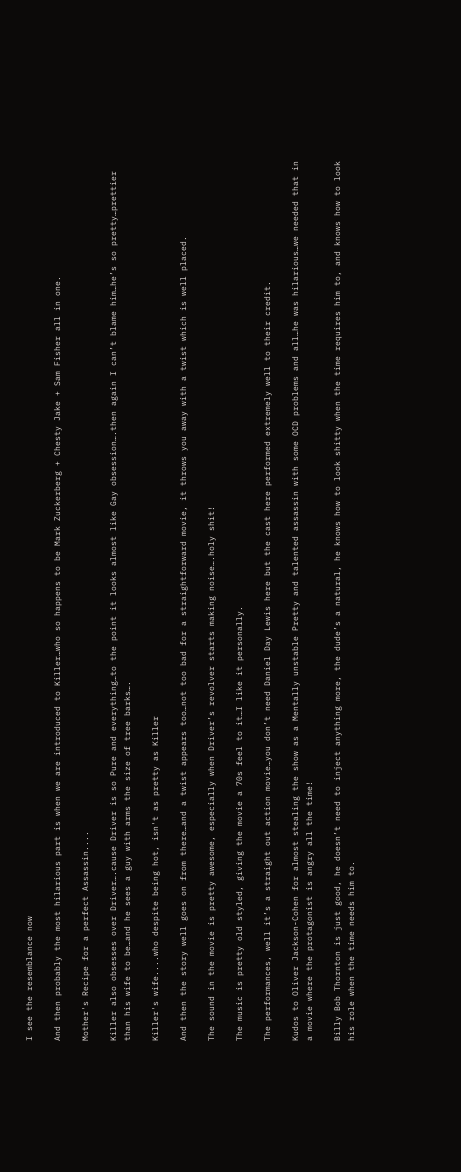I see the resemblance now

And then probably the most hilarious part is when we are introduced to Killer…who so happens to be Mark Zuckerberg + Chesty Jake + Sam Fisher all in one.

Mother's Recipe for a perfect Assassin....

Killer also obsesses over Driver….cause Driver is so Pure and everything…to the point it looks almost like Gay obsession….then again I can’t blame him…he’s so pretty…prettier than his wife to be…and he sees a guy with arms the size of tree barks….

Killer's wife....who despite being hot, isn't as pretty as Killer

And then the story well goes on from there…and a twist appears too…not too bad for a straightforward movie, it throws you away with a twist which is well placed.

The sound in the movie is pretty awesome, especially when Driver’s revolver starts making noise….holy shit!

The music is pretty old styled, giving the movie a 70s feel to it…I like it personally.

The performances, well it’s a straight out action movie…you don’t need Daniel Day Lewis here but the cast here performed extremely well to their credit.

Kudos to Oliver Jackson-Cohen for almost stealing the show as a Mentally unstable Pretty and talented assassin with some OCD problems and all…he was hilarious…we needed that in a movie where the protagonist is angry all the time!

Billy Bob Thornton is just good, he doesn’t need to inject anything more, the dude’s a natural, he knows how to look shitty when the time requires him to, and knows how to look his role when the time needs him to.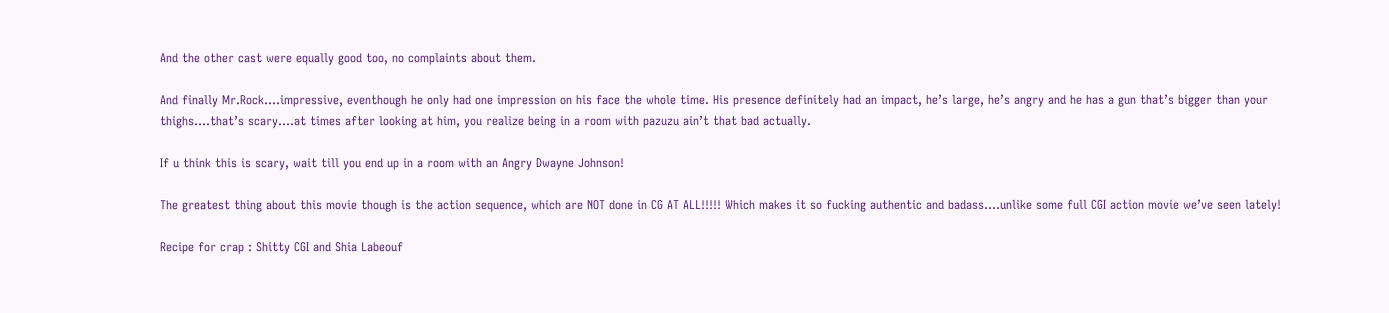And the other cast were equally good too, no complaints about them.

And finally Mr.Rock….impressive, eventhough he only had one impression on his face the whole time. His presence definitely had an impact, he’s large, he’s angry and he has a gun that’s bigger than your thighs….that’s scary….at times after looking at him, you realize being in a room with pazuzu ain’t that bad actually.

If u think this is scary, wait till you end up in a room with an Angry Dwayne Johnson!

The greatest thing about this movie though is the action sequence, which are NOT done in CG AT ALL!!!!! Which makes it so fucking authentic and badass….unlike some full CGI action movie we’ve seen lately!

Recipe for crap : Shitty CGI and Shia Labeouf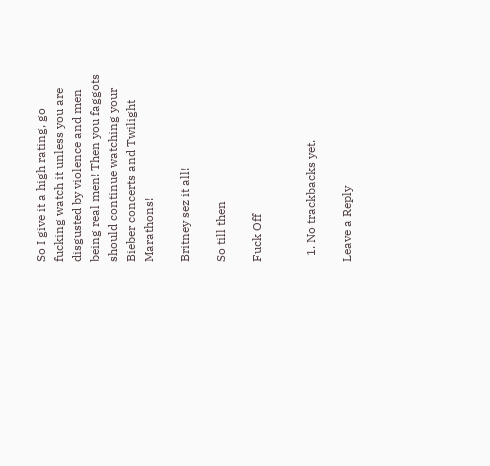So I give it a high rating, go fucking watch it unless you are disgusted by violence and men being real men! Then you faggots should continue watching your Bieber concerts and Twilight Marathons!

Britney sez it all!

So till then

Fuck Off


  1. No trackbacks yet.

Leave a Reply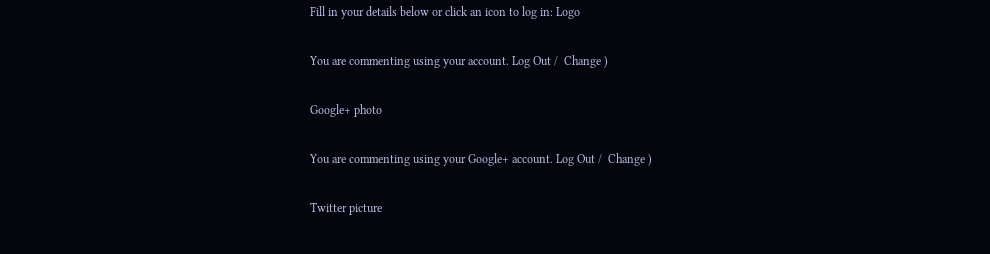Fill in your details below or click an icon to log in: Logo

You are commenting using your account. Log Out /  Change )

Google+ photo

You are commenting using your Google+ account. Log Out /  Change )

Twitter picture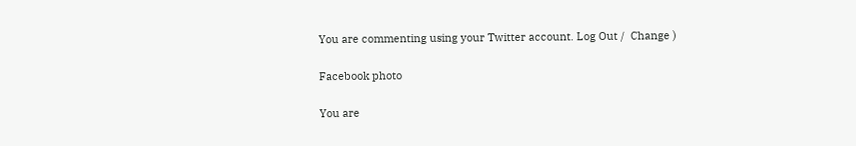You are commenting using your Twitter account. Log Out /  Change )

Facebook photo

You are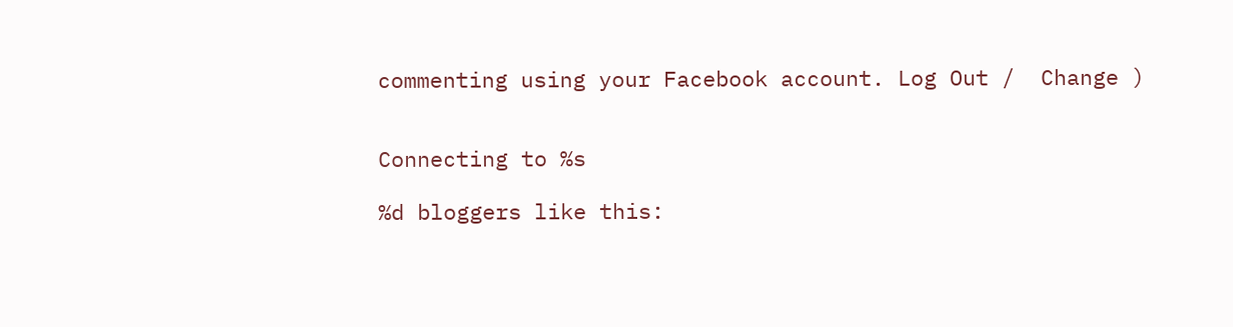commenting using your Facebook account. Log Out /  Change )


Connecting to %s

%d bloggers like this: